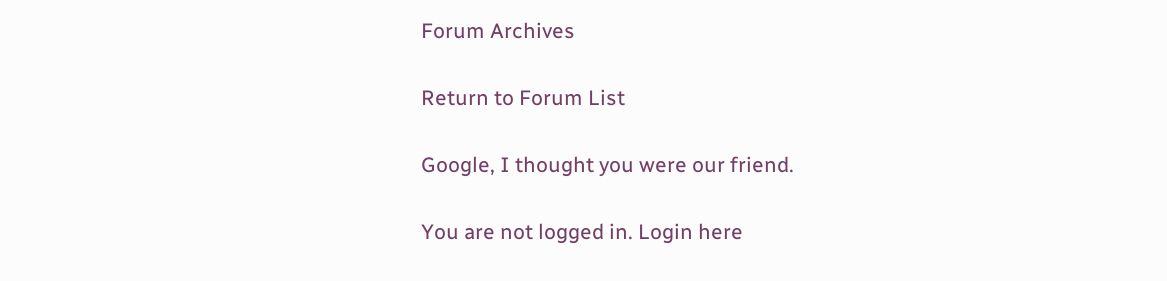Forum Archives

Return to Forum List

Google, I thought you were our friend.

You are not logged in. Login here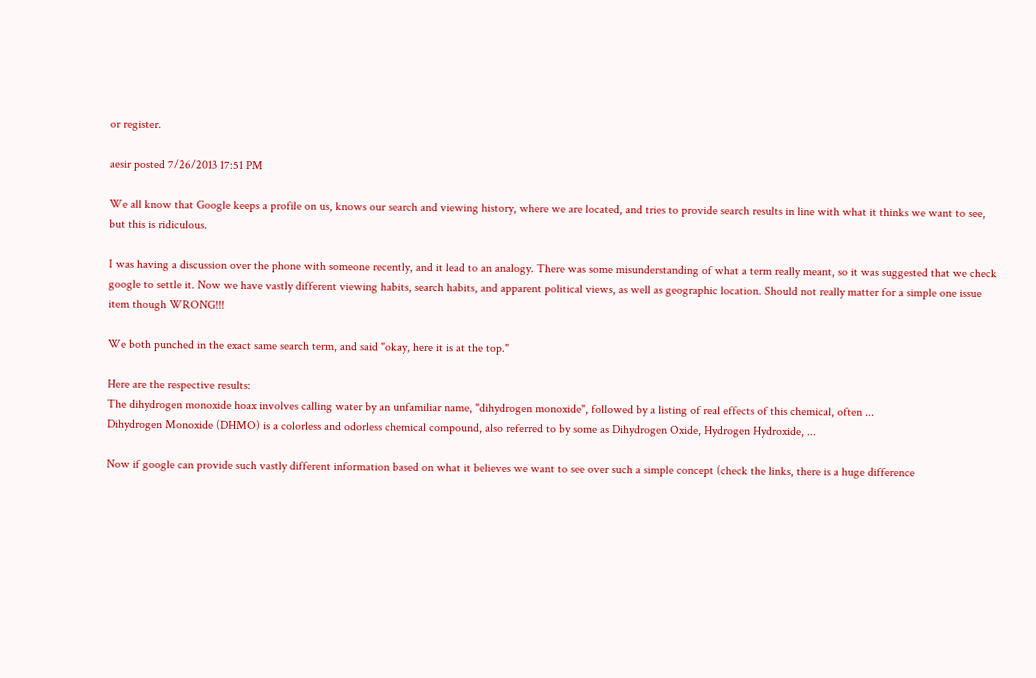or register.

aesir posted 7/26/2013 17:51 PM

We all know that Google keeps a profile on us, knows our search and viewing history, where we are located, and tries to provide search results in line with what it thinks we want to see, but this is ridiculous.

I was having a discussion over the phone with someone recently, and it lead to an analogy. There was some misunderstanding of what a term really meant, so it was suggested that we check google to settle it. Now we have vastly different viewing habits, search habits, and apparent political views, as well as geographic location. Should not really matter for a simple one issue item though WRONG!!!

We both punched in the exact same search term, and said "okay, here it is at the top."

Here are the respective results:
The dihydrogen monoxide hoax involves calling water by an unfamiliar name, "dihydrogen monoxide", followed by a listing of real effects of this chemical, often ...
Dihydrogen Monoxide (DHMO) is a colorless and odorless chemical compound, also referred to by some as Dihydrogen Oxide, Hydrogen Hydroxide, ...

Now if google can provide such vastly different information based on what it believes we want to see over such a simple concept (check the links, there is a huge difference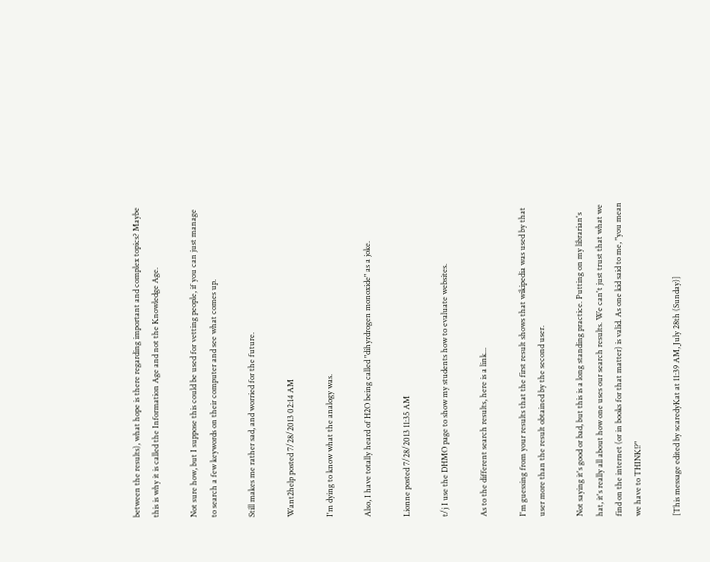between the results), what hope is there regarding important and complex topics? Maybe this is why it is called the Information Age and not the Knowledge Age.

Not sure how, but I suppose this could be used for vetting people, if you can just manage to search a few keywords on their computer and see what comes up.

Still makes me rather sad, and worried for the future.

Want2help posted 7/28/2013 02:14 AM

I'm dying to know what the analogy was.

Also, I have totally heard of H2O being called "dihyrdrogen monoxide" as a joke.

Lionne posted 7/28/2013 11:35 AM

t/j I use the DHMO page to show my students how to evaluate websites.

As to the different search results, here is a link...

I'm guessing from your results that the first result shows that wikipedia was used by that user more than the result obtained by the second user.

Not saying it's good or bad, but this is a long standing practice. Putting on my librarian's hat, it's really all about how one uses our search results. We can't just trust that what we find on the internet (or in books for that matter) is valid. As one kid said to me, "you mean we have to THINK!?"

[This message edited by scaredyKat at 11:39 AM, July 28th (Sunday)]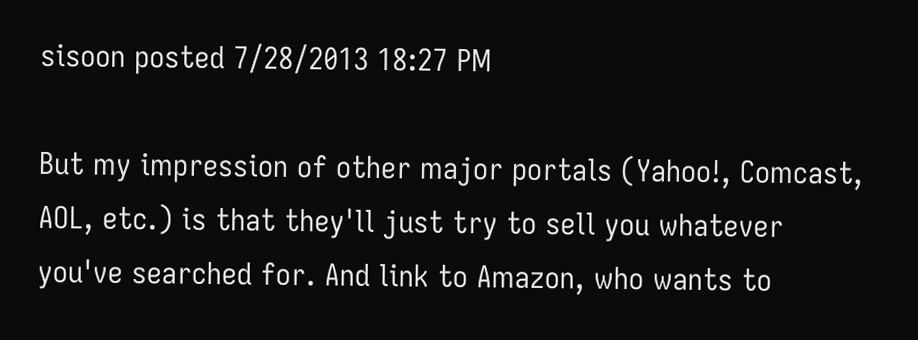sisoon posted 7/28/2013 18:27 PM

But my impression of other major portals (Yahoo!, Comcast, AOL, etc.) is that they'll just try to sell you whatever you've searched for. And link to Amazon, who wants to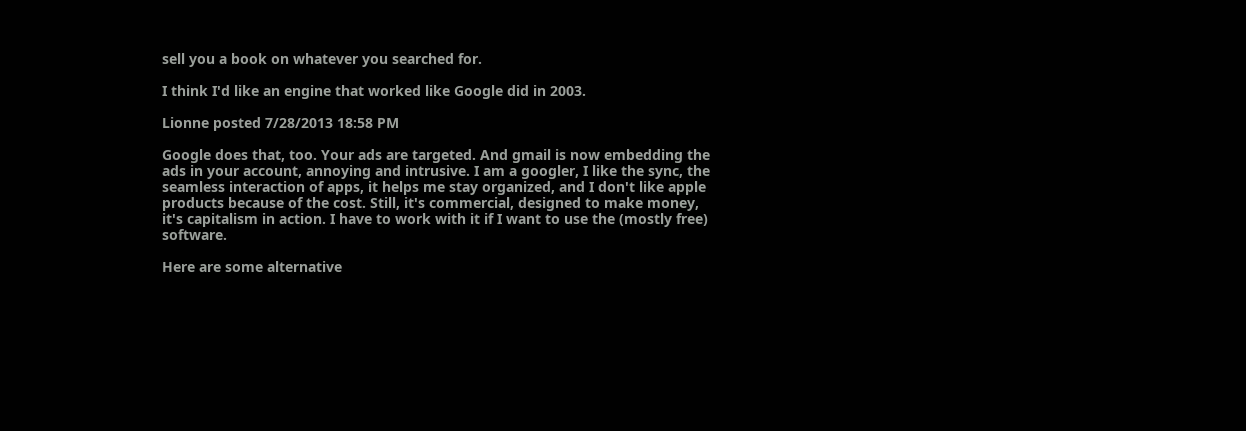sell you a book on whatever you searched for.

I think I'd like an engine that worked like Google did in 2003.

Lionne posted 7/28/2013 18:58 PM

Google does that, too. Your ads are targeted. And gmail is now embedding the ads in your account, annoying and intrusive. I am a googler, I like the sync, the seamless interaction of apps, it helps me stay organized, and I don't like apple products because of the cost. Still, it's commercial, designed to make money, it's capitalism in action. I have to work with it if I want to use the (mostly free) software.

Here are some alternative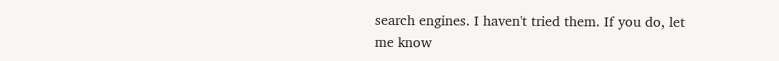search engines. I haven't tried them. If you do, let me know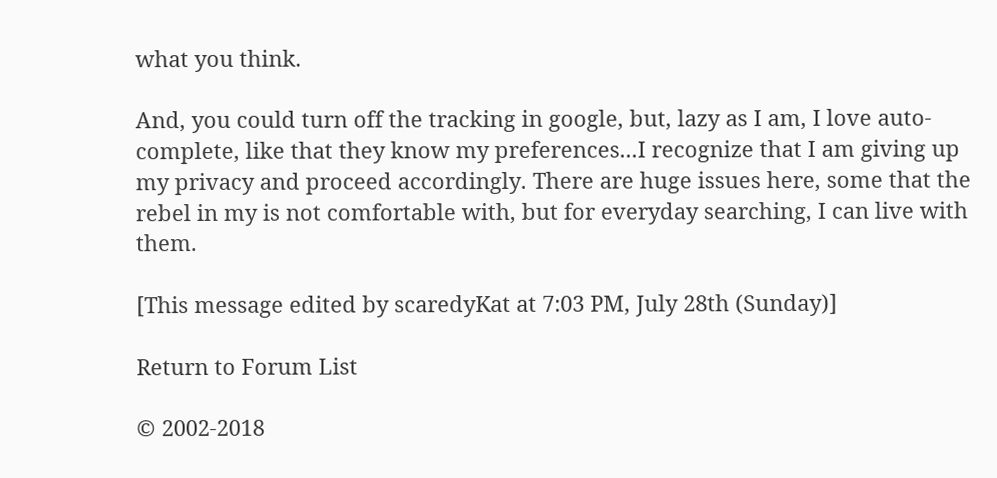what you think.

And, you could turn off the tracking in google, but, lazy as I am, I love auto-complete, like that they know my preferences...I recognize that I am giving up my privacy and proceed accordingly. There are huge issues here, some that the rebel in my is not comfortable with, but for everyday searching, I can live with them.

[This message edited by scaredyKat at 7:03 PM, July 28th (Sunday)]

Return to Forum List

© 2002-2018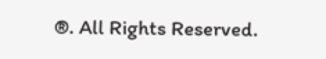®. All Rights Reserved.